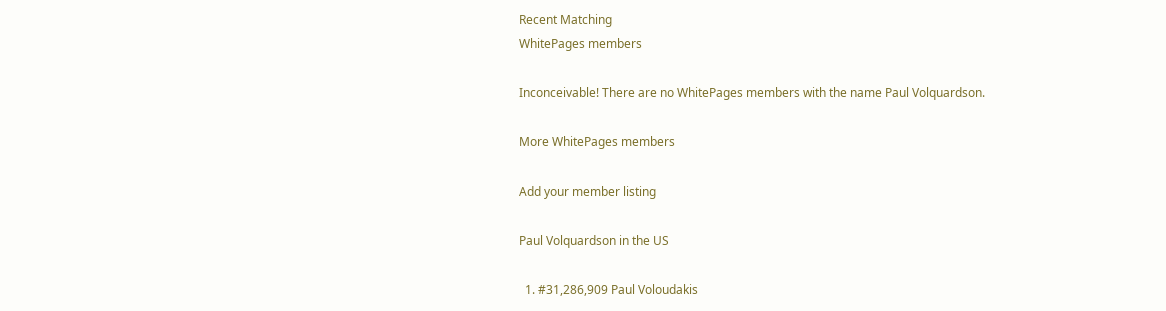Recent Matching
WhitePages members

Inconceivable! There are no WhitePages members with the name Paul Volquardson.

More WhitePages members

Add your member listing

Paul Volquardson in the US

  1. #31,286,909 Paul Voloudakis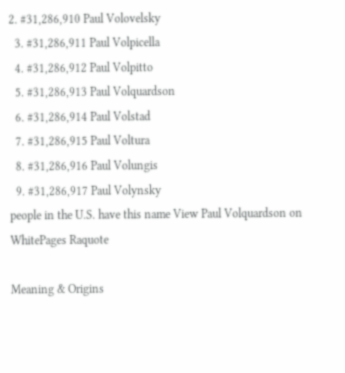2. #31,286,910 Paul Volovelsky
  3. #31,286,911 Paul Volpicella
  4. #31,286,912 Paul Volpitto
  5. #31,286,913 Paul Volquardson
  6. #31,286,914 Paul Volstad
  7. #31,286,915 Paul Voltura
  8. #31,286,916 Paul Volungis
  9. #31,286,917 Paul Volynsky
people in the U.S. have this name View Paul Volquardson on WhitePages Raquote

Meaning & Origins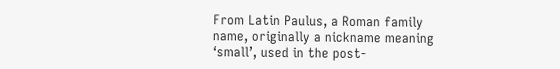From Latin Paulus, a Roman family name, originally a nickname meaning ‘small’, used in the post-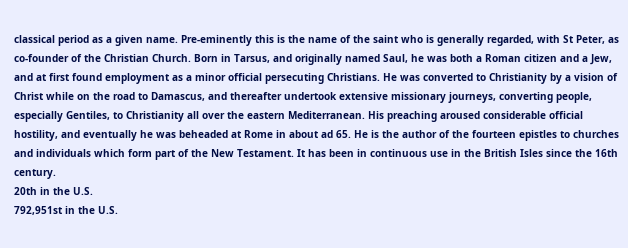classical period as a given name. Pre-eminently this is the name of the saint who is generally regarded, with St Peter, as co-founder of the Christian Church. Born in Tarsus, and originally named Saul, he was both a Roman citizen and a Jew, and at first found employment as a minor official persecuting Christians. He was converted to Christianity by a vision of Christ while on the road to Damascus, and thereafter undertook extensive missionary journeys, converting people, especially Gentiles, to Christianity all over the eastern Mediterranean. His preaching aroused considerable official hostility, and eventually he was beheaded at Rome in about ad 65. He is the author of the fourteen epistles to churches and individuals which form part of the New Testament. It has been in continuous use in the British Isles since the 16th century.
20th in the U.S.
792,951st in the U.S.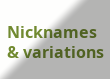Nicknames & variations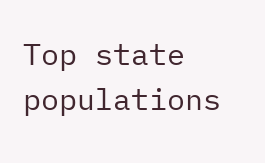Top state populations